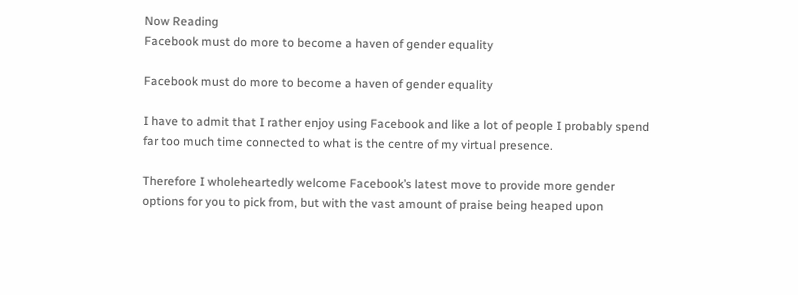Now Reading
Facebook must do more to become a haven of gender equality

Facebook must do more to become a haven of gender equality

I have to admit that I rather enjoy using Facebook and like a lot of people I probably spend far too much time connected to what is the centre of my virtual presence.

Therefore I wholeheartedly welcome Facebook’s latest move to provide more gender options for you to pick from, but with the vast amount of praise being heaped upon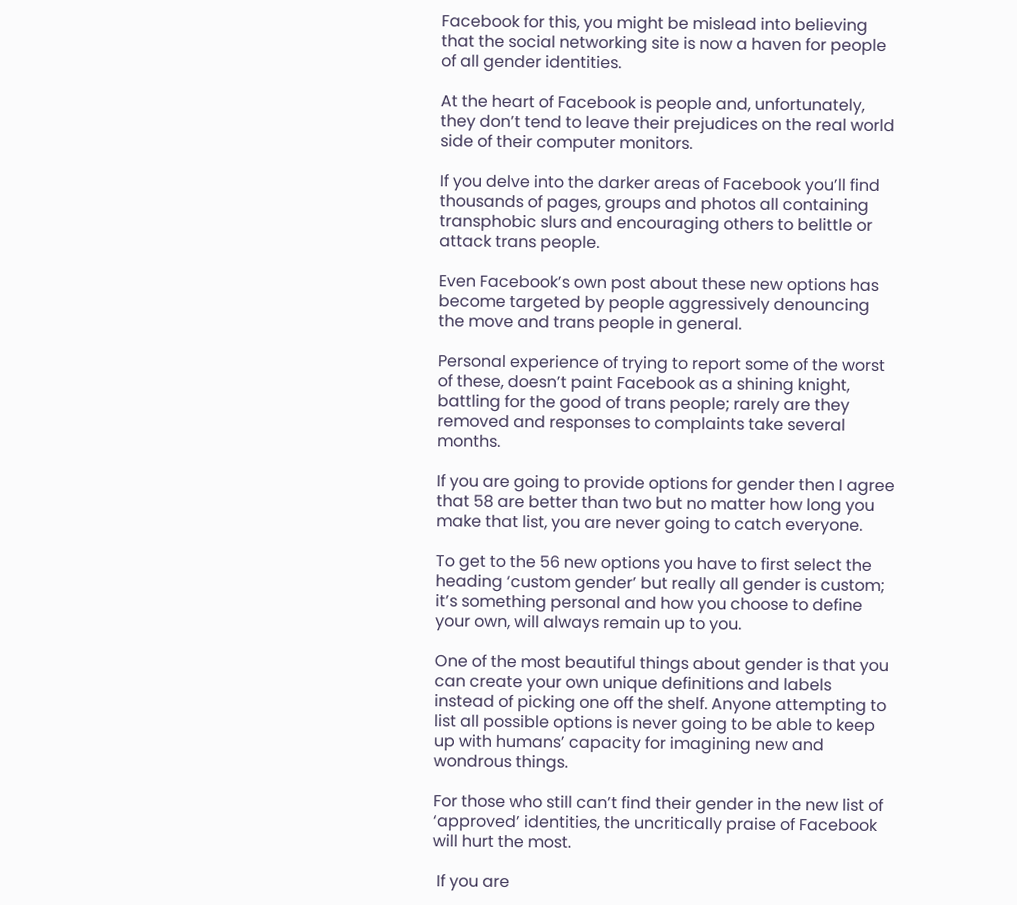Facebook for this, you might be mislead into believing that the social networking site is now a haven for people of all gender identities.

At the heart of Facebook is people and, unfortunately, they don’t tend to leave their prejudices on the real world side of their computer monitors.

If you delve into the darker areas of Facebook you’ll find thousands of pages, groups and photos all containing transphobic slurs and encouraging others to belittle or attack trans people.

Even Facebook’s own post about these new options has become targeted by people aggressively denouncing the move and trans people in general.

Personal experience of trying to report some of the worst of these, doesn’t paint Facebook as a shining knight, battling for the good of trans people; rarely are they removed and responses to complaints take several months.

If you are going to provide options for gender then I agree that 58 are better than two but no matter how long you make that list, you are never going to catch everyone.

To get to the 56 new options you have to first select the heading ‘custom gender’ but really all gender is custom; it’s something personal and how you choose to define your own, will always remain up to you.

One of the most beautiful things about gender is that you can create your own unique definitions and labels instead of picking one off the shelf. Anyone attempting to list all possible options is never going to be able to keep up with humans’ capacity for imagining new and wondrous things.

For those who still can’t find their gender in the new list of ‘approved’ identities, the uncritically praise of Facebook will hurt the most.

 If you are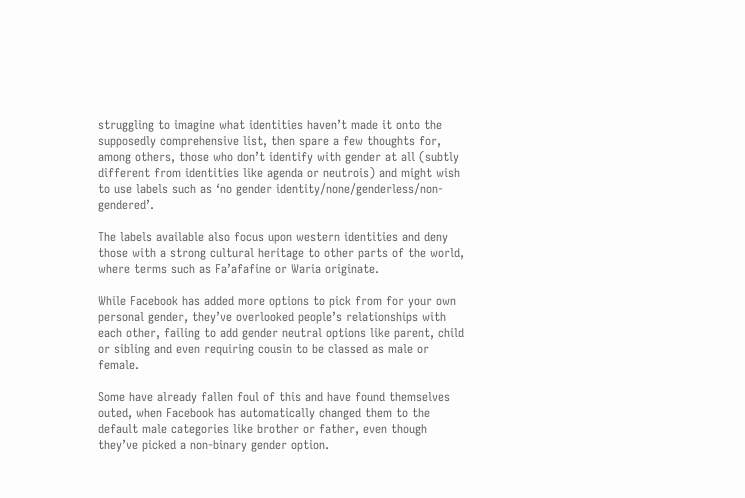struggling to imagine what identities haven’t made it onto the supposedly comprehensive list, then spare a few thoughts for, among others, those who don’t identify with gender at all (subtly different from identities like agenda or neutrois) and might wish to use labels such as ‘no gender identity/none/genderless/non-gendered’.

The labels available also focus upon western identities and deny those with a strong cultural heritage to other parts of the world, where terms such as Fa’afafine or Waria originate.

While Facebook has added more options to pick from for your own personal gender, they’ve overlooked people’s relationships with each other, failing to add gender neutral options like parent, child or sibling and even requiring cousin to be classed as male or female.

Some have already fallen foul of this and have found themselves outed, when Facebook has automatically changed them to the default male categories like brother or father, even though they’ve picked a non-binary gender option.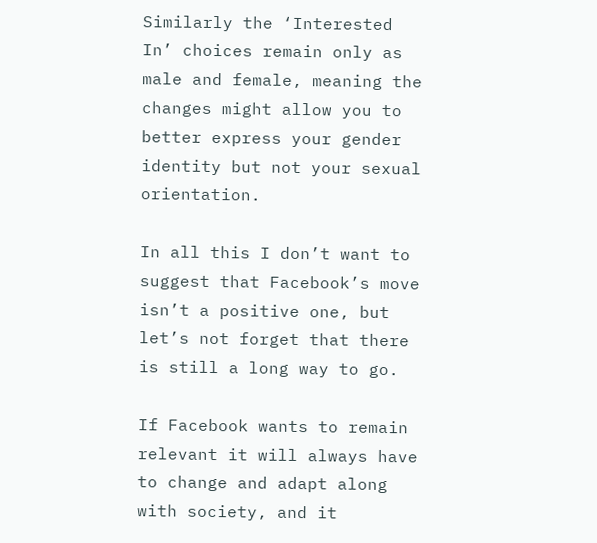Similarly the ‘Interested In’ choices remain only as male and female, meaning the changes might allow you to better express your gender identity but not your sexual orientation.

In all this I don’t want to suggest that Facebook’s move isn’t a positive one, but let’s not forget that there is still a long way to go.

If Facebook wants to remain relevant it will always have to change and adapt along with society, and it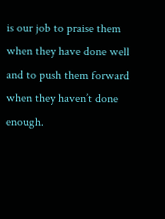is our job to praise them when they have done well and to push them forward when they haven’t done enough.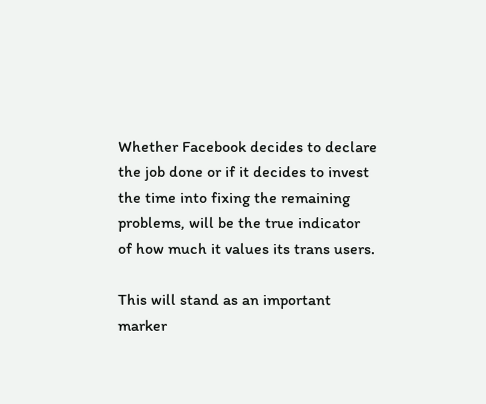Whether Facebook decides to declare the job done or if it decides to invest the time into fixing the remaining problems, will be the true indicator of how much it values its trans users.

This will stand as an important marker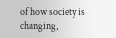of how society is changing,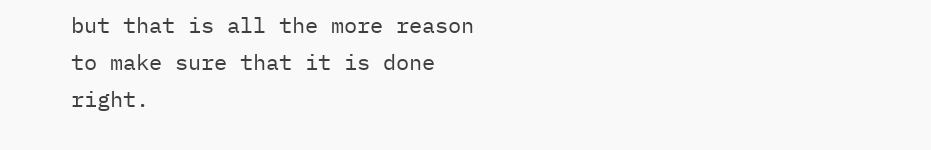but that is all the more reason to make sure that it is done right.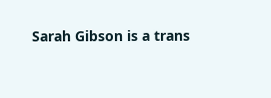Sarah Gibson is a trans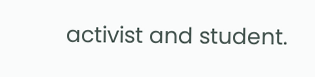activist and student.